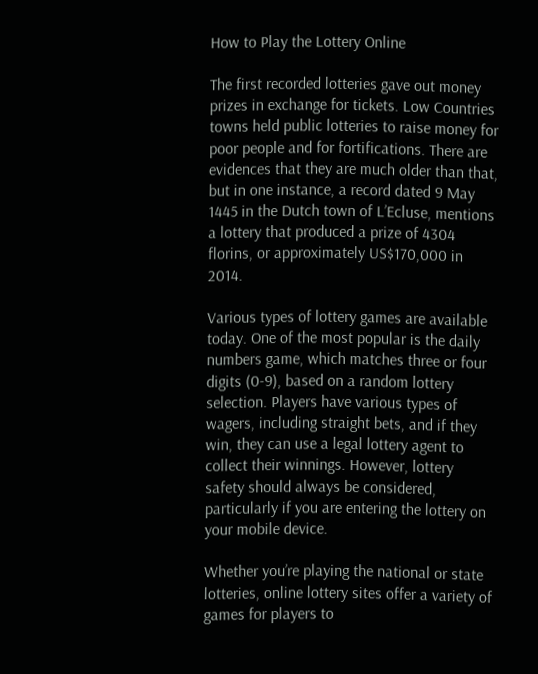How to Play the Lottery Online

The first recorded lotteries gave out money prizes in exchange for tickets. Low Countries towns held public lotteries to raise money for poor people and for fortifications. There are evidences that they are much older than that, but in one instance, a record dated 9 May 1445 in the Dutch town of L’Ecluse, mentions a lottery that produced a prize of 4304 florins, or approximately US$170,000 in 2014.

Various types of lottery games are available today. One of the most popular is the daily numbers game, which matches three or four digits (0-9), based on a random lottery selection. Players have various types of wagers, including straight bets, and if they win, they can use a legal lottery agent to collect their winnings. However, lottery safety should always be considered, particularly if you are entering the lottery on your mobile device.

Whether you’re playing the national or state lotteries, online lottery sites offer a variety of games for players to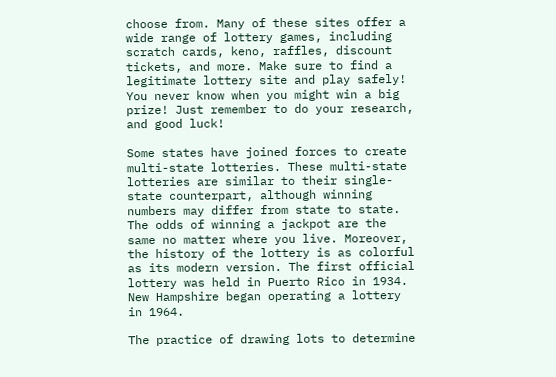choose from. Many of these sites offer a wide range of lottery games, including scratch cards, keno, raffles, discount tickets, and more. Make sure to find a legitimate lottery site and play safely! You never know when you might win a big prize! Just remember to do your research, and good luck!

Some states have joined forces to create multi-state lotteries. These multi-state lotteries are similar to their single-state counterpart, although winning numbers may differ from state to state. The odds of winning a jackpot are the same no matter where you live. Moreover, the history of the lottery is as colorful as its modern version. The first official lottery was held in Puerto Rico in 1934. New Hampshire began operating a lottery in 1964.

The practice of drawing lots to determine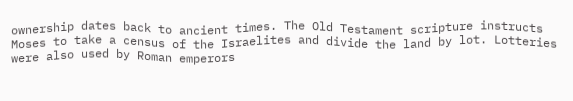ownership dates back to ancient times. The Old Testament scripture instructs Moses to take a census of the Israelites and divide the land by lot. Lotteries were also used by Roman emperors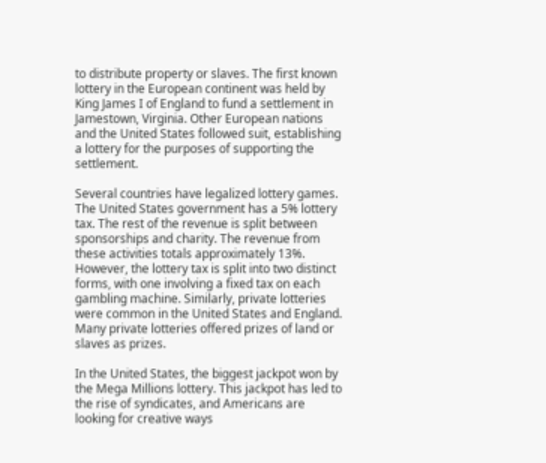to distribute property or slaves. The first known lottery in the European continent was held by King James I of England to fund a settlement in Jamestown, Virginia. Other European nations and the United States followed suit, establishing a lottery for the purposes of supporting the settlement.

Several countries have legalized lottery games. The United States government has a 5% lottery tax. The rest of the revenue is split between sponsorships and charity. The revenue from these activities totals approximately 13%. However, the lottery tax is split into two distinct forms, with one involving a fixed tax on each gambling machine. Similarly, private lotteries were common in the United States and England. Many private lotteries offered prizes of land or slaves as prizes.

In the United States, the biggest jackpot won by the Mega Millions lottery. This jackpot has led to the rise of syndicates, and Americans are looking for creative ways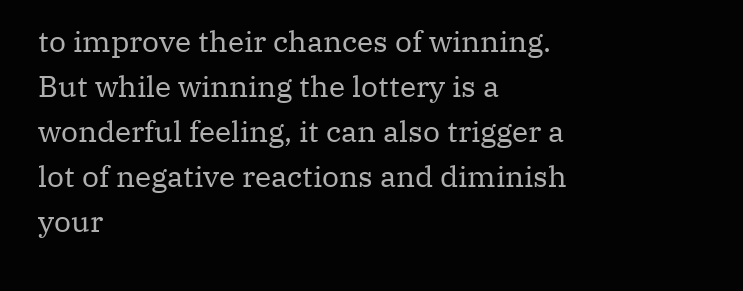to improve their chances of winning. But while winning the lottery is a wonderful feeling, it can also trigger a lot of negative reactions and diminish your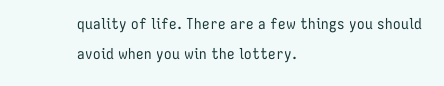quality of life. There are a few things you should avoid when you win the lottery.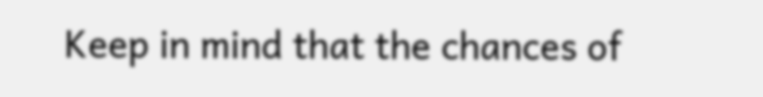Keep in mind that the chances of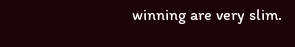winning are very slim.